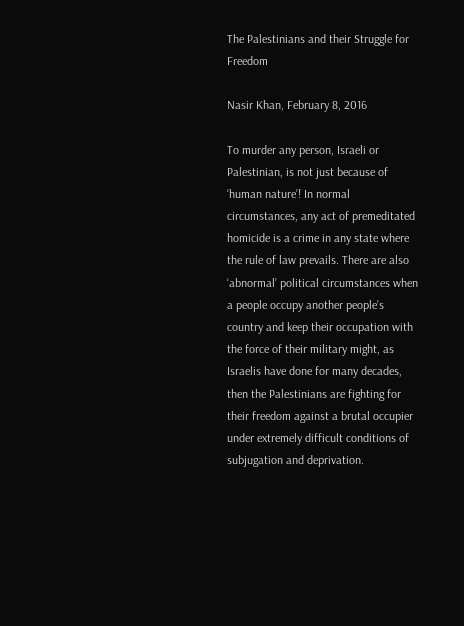The Palestinians and their Struggle for Freedom

Nasir Khan, February 8, 2016

To murder any person, Israeli or Palestinian, is not just because of ‘human nature’! In normal circumstances, any act of premeditated homicide is a crime in any state where the rule of law prevails. There are also ‘abnormal’ political circumstances when a people occupy another people’s country and keep their occupation with the force of their military might, as Israelis have done for many decades, then the Palestinians are fighting for their freedom against a brutal occupier under extremely difficult conditions of subjugation and deprivation.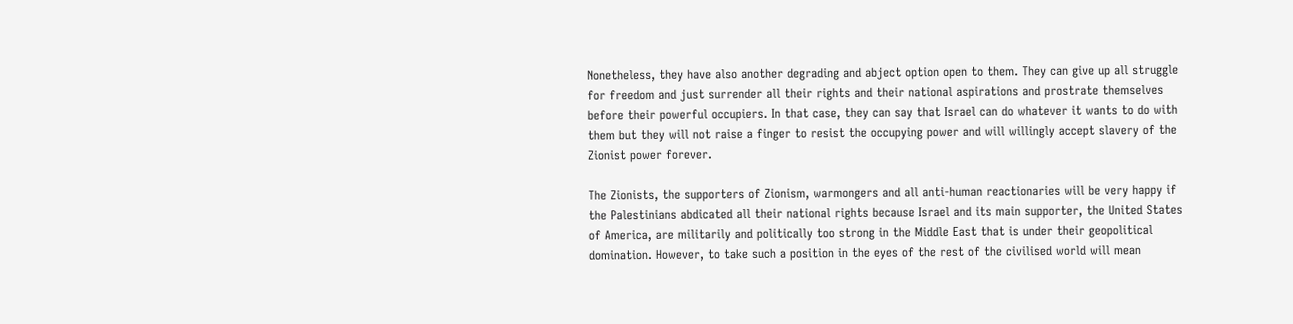Nonetheless, they have also another degrading and abject option open to them. They can give up all struggle for freedom and just surrender all their rights and their national aspirations and prostrate themselves before their powerful occupiers. In that case, they can say that Israel can do whatever it wants to do with them but they will not raise a finger to resist the occupying power and will willingly accept slavery of the Zionist power forever.

The Zionists, the supporters of Zionism, warmongers and all anti-human reactionaries will be very happy if the Palestinians abdicated all their national rights because Israel and its main supporter, the United States of America, are militarily and politically too strong in the Middle East that is under their geopolitical domination. However, to take such a position in the eyes of the rest of the civilised world will mean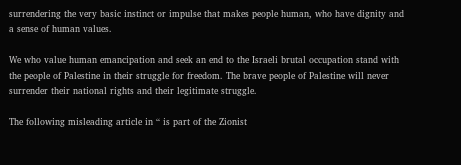surrendering the very basic instinct or impulse that makes people human, who have dignity and a sense of human values.

We who value human emancipation and seek an end to the Israeli brutal occupation stand with the people of Palestine in their struggle for freedom. The brave people of Palestine will never surrender their national rights and their legitimate struggle.

The following misleading article in ‘‘ is part of the Zionist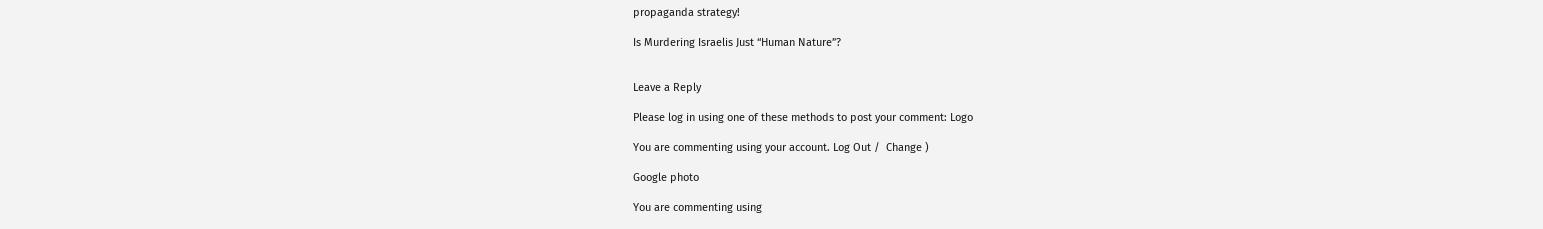propaganda strategy!

Is Murdering Israelis Just “Human Nature”?


Leave a Reply

Please log in using one of these methods to post your comment: Logo

You are commenting using your account. Log Out /  Change )

Google photo

You are commenting using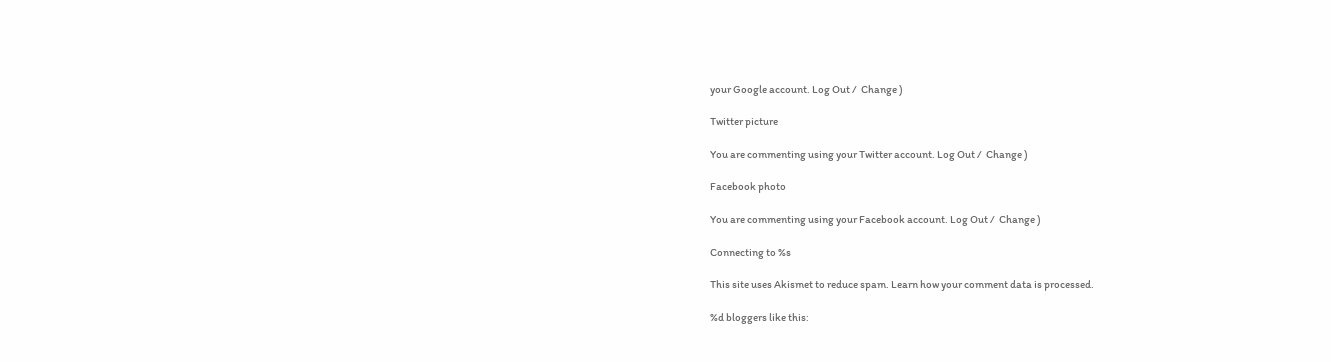your Google account. Log Out /  Change )

Twitter picture

You are commenting using your Twitter account. Log Out /  Change )

Facebook photo

You are commenting using your Facebook account. Log Out /  Change )

Connecting to %s

This site uses Akismet to reduce spam. Learn how your comment data is processed.

%d bloggers like this: